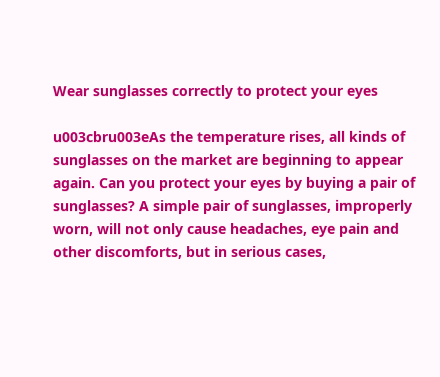Wear sunglasses correctly to protect your eyes

u003cbru003eAs the temperature rises, all kinds of sunglasses on the market are beginning to appear again. Can you protect your eyes by buying a pair of sunglasses? A simple pair of sunglasses, improperly worn, will not only cause headaches, eye pain and other discomforts, but in serious cases,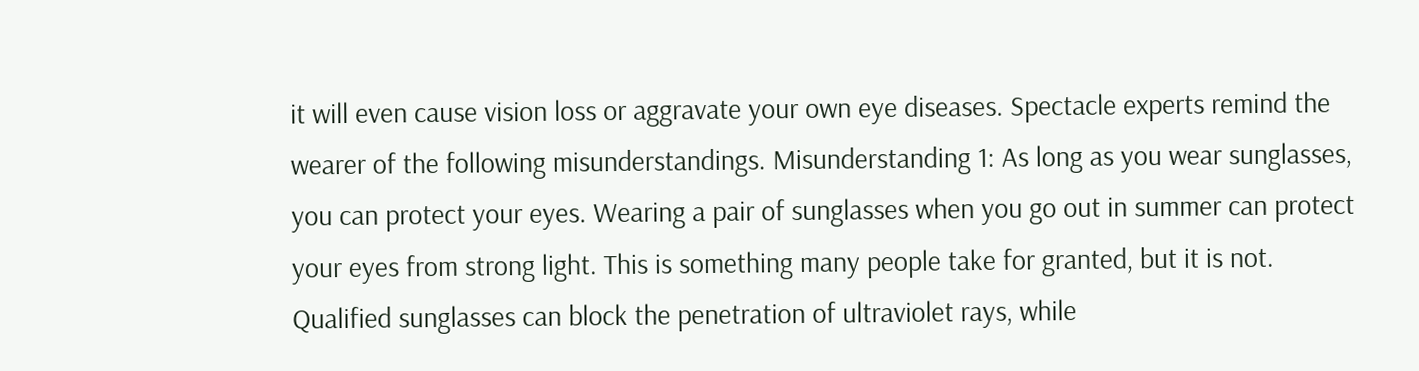it will even cause vision loss or aggravate your own eye diseases. Spectacle experts remind the wearer of the following misunderstandings. Misunderstanding 1: As long as you wear sunglasses, you can protect your eyes. Wearing a pair of sunglasses when you go out in summer can protect your eyes from strong light. This is something many people take for granted, but it is not. Qualified sunglasses can block the penetration of ultraviolet rays, while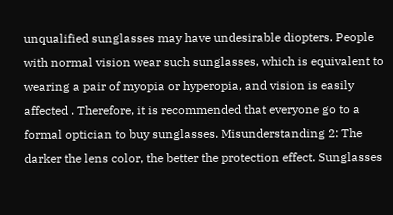unqualified sunglasses may have undesirable diopters. People with normal vision wear such sunglasses, which is equivalent to wearing a pair of myopia or hyperopia, and vision is easily affected . Therefore, it is recommended that everyone go to a formal optician to buy sunglasses. Misunderstanding 2: The darker the lens color, the better the protection effect. Sunglasses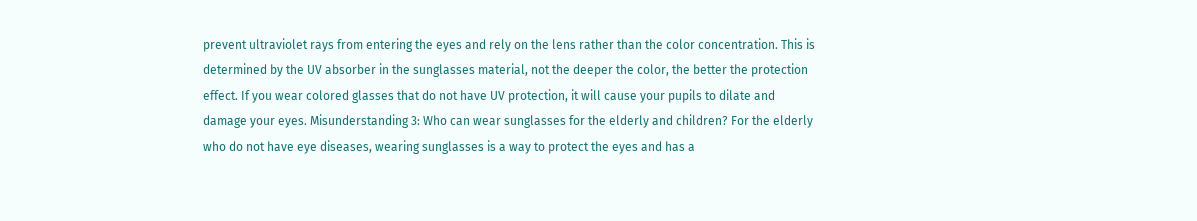prevent ultraviolet rays from entering the eyes and rely on the lens rather than the color concentration. This is determined by the UV absorber in the sunglasses material, not the deeper the color, the better the protection effect. If you wear colored glasses that do not have UV protection, it will cause your pupils to dilate and damage your eyes. Misunderstanding 3: Who can wear sunglasses for the elderly and children? For the elderly who do not have eye diseases, wearing sunglasses is a way to protect the eyes and has a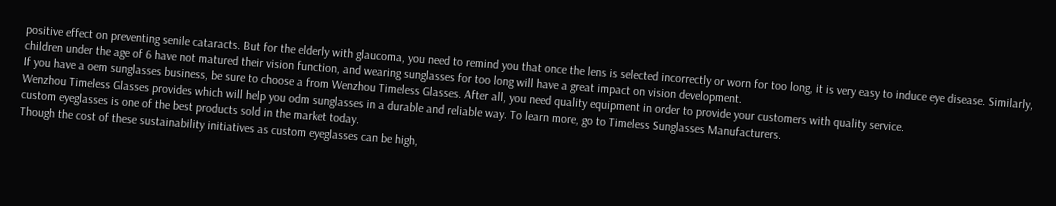positive effect on preventing senile cataracts. But for the elderly with glaucoma, you need to remind you that once the lens is selected incorrectly or worn for too long, it is very easy to induce eye disease. Similarly, children under the age of 6 have not matured their vision function, and wearing sunglasses for too long will have a great impact on vision development.
If you have a oem sunglasses business, be sure to choose a from Wenzhou Timeless Glasses. After all, you need quality equipment in order to provide your customers with quality service.
Wenzhou Timeless Glasses provides which will help you odm sunglasses in a durable and reliable way. To learn more, go to Timeless Sunglasses Manufacturers.
custom eyeglasses is one of the best products sold in the market today.
Though the cost of these sustainability initiatives as custom eyeglasses can be high,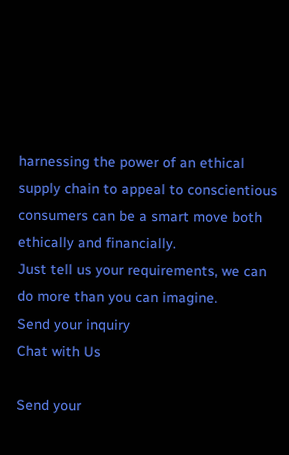harnessing the power of an ethical supply chain to appeal to conscientious consumers can be a smart move both ethically and financially.
Just tell us your requirements, we can do more than you can imagine.
Send your inquiry
Chat with Us

Send your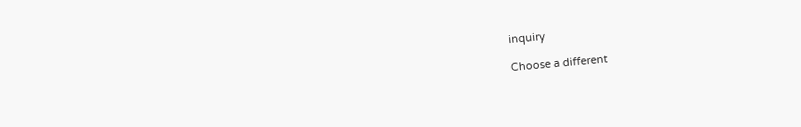inquiry

Choose a different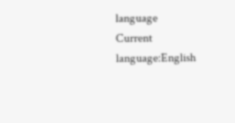language
Current language:English